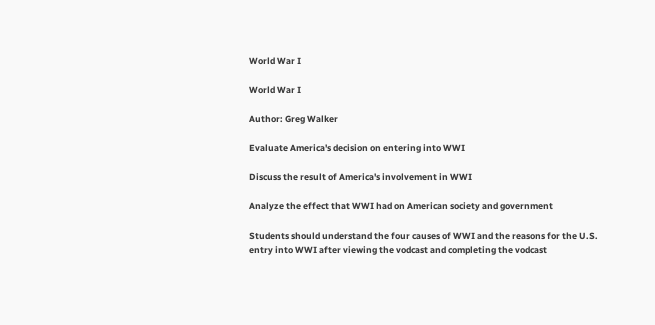World War I

World War I

Author: Greg Walker

Evaluate America's decision on entering into WWI

Discuss the result of America's involvement in WWI

Analyze the effect that WWI had on American society and government

Students should understand the four causes of WWI and the reasons for the U.S. entry into WWI after viewing the vodcast and completing the vodcast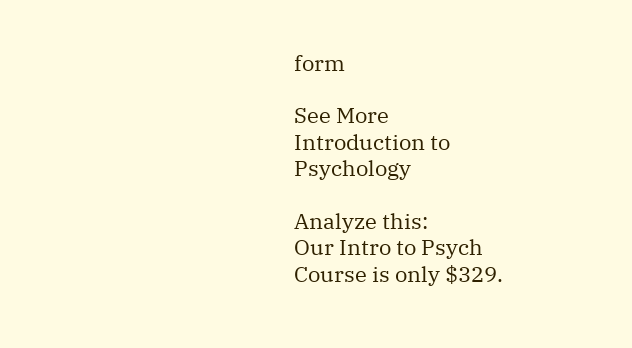form

See More
Introduction to Psychology

Analyze this:
Our Intro to Psych Course is only $329.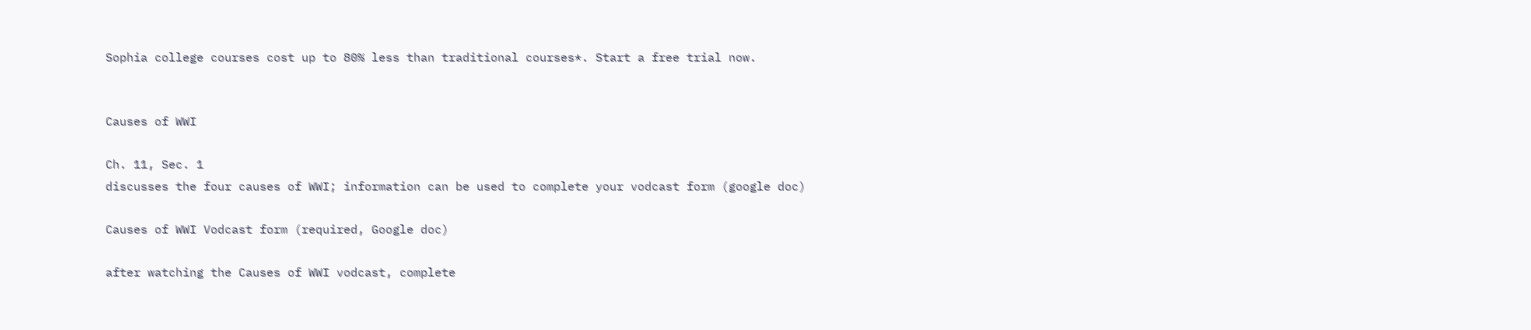Sophia college courses cost up to 80% less than traditional courses*. Start a free trial now.


Causes of WWI

Ch. 11, Sec. 1
discusses the four causes of WWI; information can be used to complete your vodcast form (google doc)

Causes of WWI Vodcast form (required, Google doc)

after watching the Causes of WWI vodcast, complete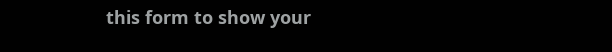this form to show your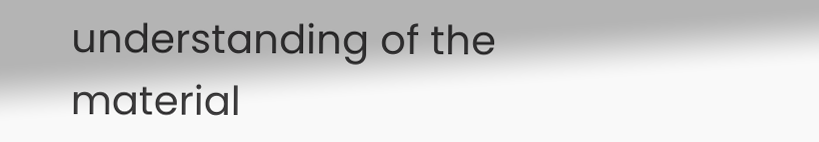understanding of the material